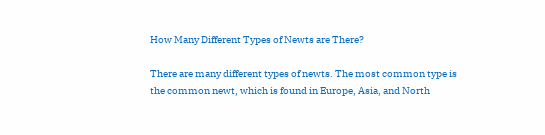How Many Different Types of Newts are There?

There are many different types of newts. The most common type is the common newt, which is found in Europe, Asia, and North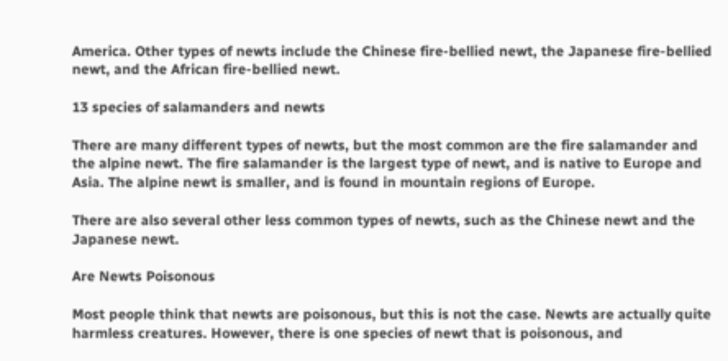America. Other types of newts include the Chinese fire-bellied newt, the Japanese fire-bellied newt, and the African fire-bellied newt.

13 species of salamanders and newts

There are many different types of newts, but the most common are the fire salamander and the alpine newt. The fire salamander is the largest type of newt, and is native to Europe and Asia. The alpine newt is smaller, and is found in mountain regions of Europe.

There are also several other less common types of newts, such as the Chinese newt and the Japanese newt.

Are Newts Poisonous

Most people think that newts are poisonous, but this is not the case. Newts are actually quite harmless creatures. However, there is one species of newt that is poisonous, and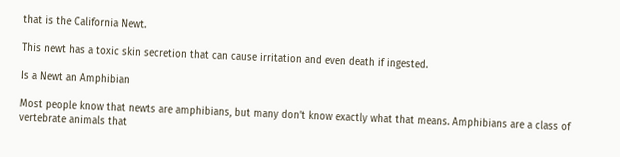that is the California Newt.

This newt has a toxic skin secretion that can cause irritation and even death if ingested.

Is a Newt an Amphibian

Most people know that newts are amphibians, but many don’t know exactly what that means. Amphibians are a class of vertebrate animals that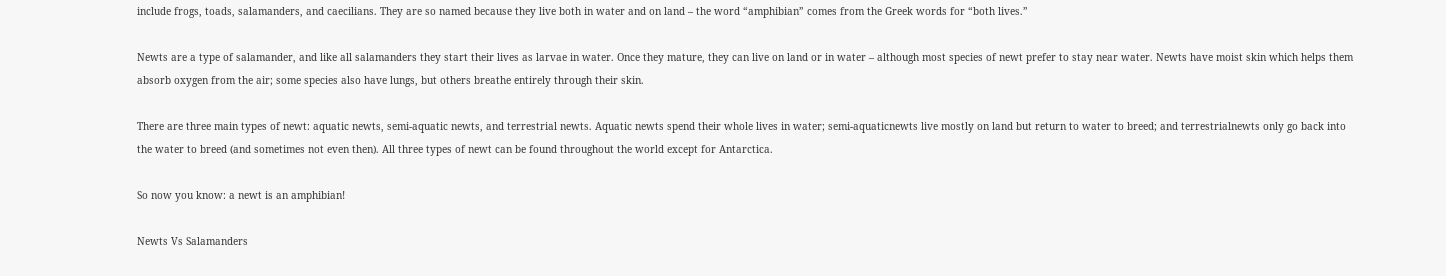include frogs, toads, salamanders, and caecilians. They are so named because they live both in water and on land – the word “amphibian” comes from the Greek words for “both lives.”

Newts are a type of salamander, and like all salamanders they start their lives as larvae in water. Once they mature, they can live on land or in water – although most species of newt prefer to stay near water. Newts have moist skin which helps them absorb oxygen from the air; some species also have lungs, but others breathe entirely through their skin.

There are three main types of newt: aquatic newts, semi-aquatic newts, and terrestrial newts. Aquatic newts spend their whole lives in water; semi-aquaticnewts live mostly on land but return to water to breed; and terrestrialnewts only go back into the water to breed (and sometimes not even then). All three types of newt can be found throughout the world except for Antarctica.

So now you know: a newt is an amphibian!

Newts Vs Salamanders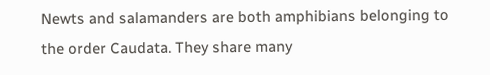Newts and salamanders are both amphibians belonging to the order Caudata. They share many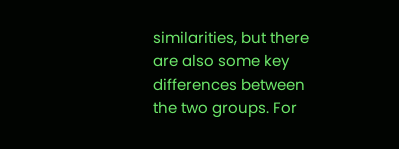similarities, but there are also some key differences between the two groups. For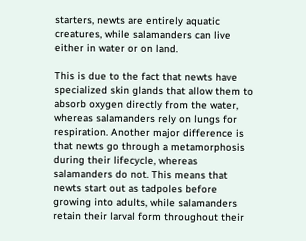starters, newts are entirely aquatic creatures, while salamanders can live either in water or on land.

This is due to the fact that newts have specialized skin glands that allow them to absorb oxygen directly from the water, whereas salamanders rely on lungs for respiration. Another major difference is that newts go through a metamorphosis during their lifecycle, whereas salamanders do not. This means that newts start out as tadpoles before growing into adults, while salamanders retain their larval form throughout their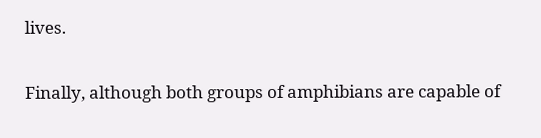lives.

Finally, although both groups of amphibians are capable of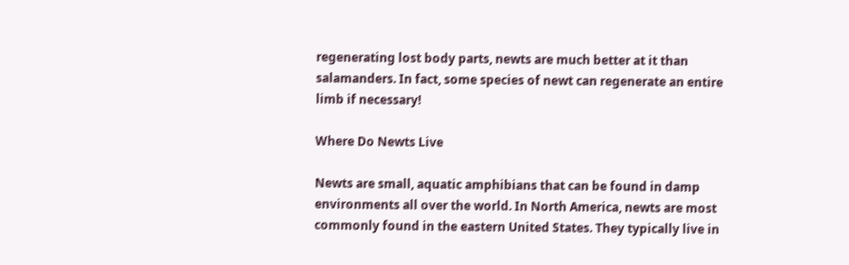regenerating lost body parts, newts are much better at it than salamanders. In fact, some species of newt can regenerate an entire limb if necessary!

Where Do Newts Live

Newts are small, aquatic amphibians that can be found in damp environments all over the world. In North America, newts are most commonly found in the eastern United States. They typically live in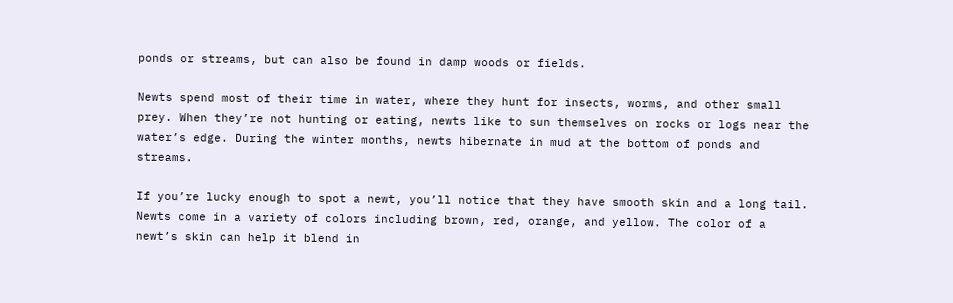ponds or streams, but can also be found in damp woods or fields.

Newts spend most of their time in water, where they hunt for insects, worms, and other small prey. When they’re not hunting or eating, newts like to sun themselves on rocks or logs near the water’s edge. During the winter months, newts hibernate in mud at the bottom of ponds and streams.

If you’re lucky enough to spot a newt, you’ll notice that they have smooth skin and a long tail. Newts come in a variety of colors including brown, red, orange, and yellow. The color of a newt’s skin can help it blend in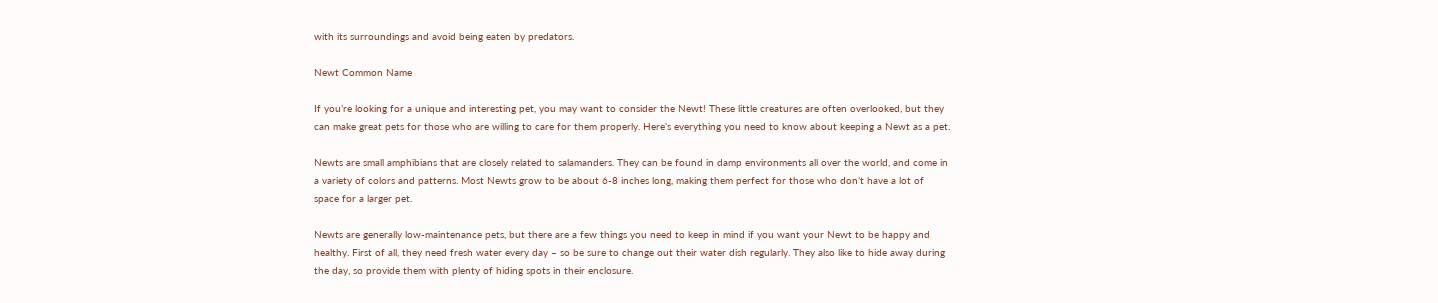with its surroundings and avoid being eaten by predators.

Newt Common Name

If you’re looking for a unique and interesting pet, you may want to consider the Newt! These little creatures are often overlooked, but they can make great pets for those who are willing to care for them properly. Here’s everything you need to know about keeping a Newt as a pet.

Newts are small amphibians that are closely related to salamanders. They can be found in damp environments all over the world, and come in a variety of colors and patterns. Most Newts grow to be about 6-8 inches long, making them perfect for those who don’t have a lot of space for a larger pet.

Newts are generally low-maintenance pets, but there are a few things you need to keep in mind if you want your Newt to be happy and healthy. First of all, they need fresh water every day – so be sure to change out their water dish regularly. They also like to hide away during the day, so provide them with plenty of hiding spots in their enclosure.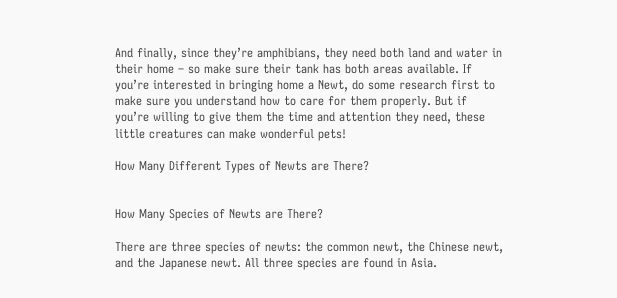And finally, since they’re amphibians, they need both land and water in their home – so make sure their tank has both areas available. If you’re interested in bringing home a Newt, do some research first to make sure you understand how to care for them properly. But if you’re willing to give them the time and attention they need, these little creatures can make wonderful pets!

How Many Different Types of Newts are There?


How Many Species of Newts are There?

There are three species of newts: the common newt, the Chinese newt, and the Japanese newt. All three species are found in Asia.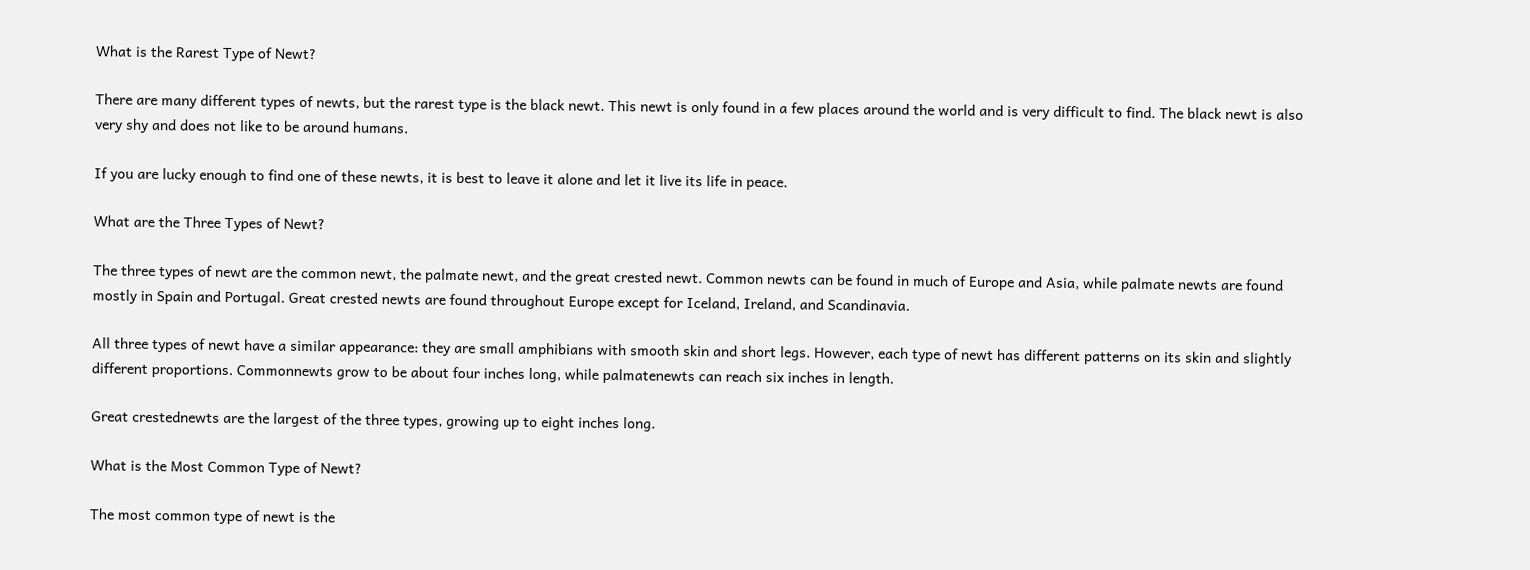What is the Rarest Type of Newt?

There are many different types of newts, but the rarest type is the black newt. This newt is only found in a few places around the world and is very difficult to find. The black newt is also very shy and does not like to be around humans.

If you are lucky enough to find one of these newts, it is best to leave it alone and let it live its life in peace.

What are the Three Types of Newt?

The three types of newt are the common newt, the palmate newt, and the great crested newt. Common newts can be found in much of Europe and Asia, while palmate newts are found mostly in Spain and Portugal. Great crested newts are found throughout Europe except for Iceland, Ireland, and Scandinavia.

All three types of newt have a similar appearance: they are small amphibians with smooth skin and short legs. However, each type of newt has different patterns on its skin and slightly different proportions. Commonnewts grow to be about four inches long, while palmatenewts can reach six inches in length.

Great crestednewts are the largest of the three types, growing up to eight inches long.

What is the Most Common Type of Newt?

The most common type of newt is the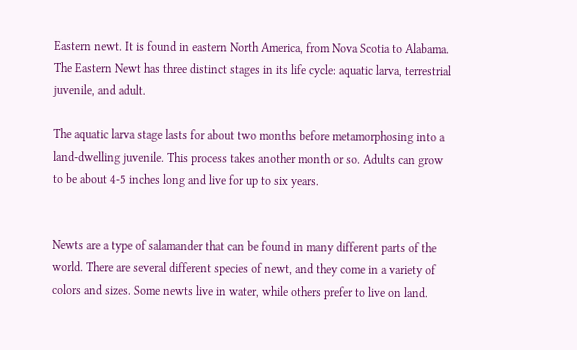Eastern newt. It is found in eastern North America, from Nova Scotia to Alabama. The Eastern Newt has three distinct stages in its life cycle: aquatic larva, terrestrial juvenile, and adult.

The aquatic larva stage lasts for about two months before metamorphosing into a land-dwelling juvenile. This process takes another month or so. Adults can grow to be about 4-5 inches long and live for up to six years.


Newts are a type of salamander that can be found in many different parts of the world. There are several different species of newt, and they come in a variety of colors and sizes. Some newts live in water, while others prefer to live on land.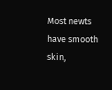Most newts have smooth skin,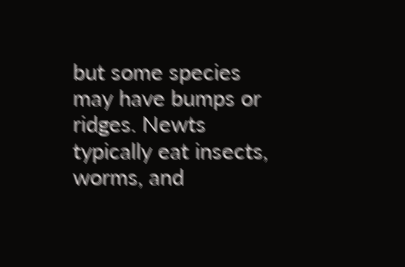but some species may have bumps or ridges. Newts typically eat insects, worms, and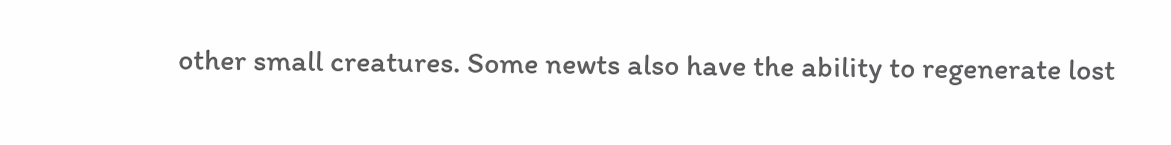other small creatures. Some newts also have the ability to regenerate lost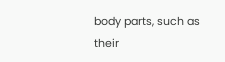body parts, such as their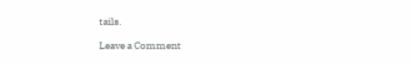tails.

Leave a Comment